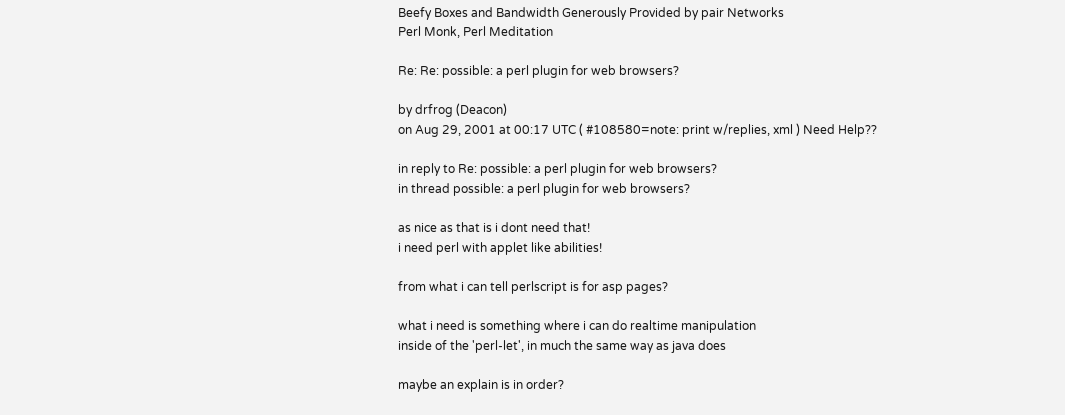Beefy Boxes and Bandwidth Generously Provided by pair Networks
Perl Monk, Perl Meditation

Re: Re: possible: a perl plugin for web browsers?

by drfrog (Deacon)
on Aug 29, 2001 at 00:17 UTC ( #108580=note: print w/replies, xml ) Need Help??

in reply to Re: possible: a perl plugin for web browsers?
in thread possible: a perl plugin for web browsers?

as nice as that is i dont need that!
i need perl with applet like abilities!

from what i can tell perlscript is for asp pages?

what i need is something where i can do realtime manipulation
inside of the 'perl-let', in much the same way as java does

maybe an explain is in order?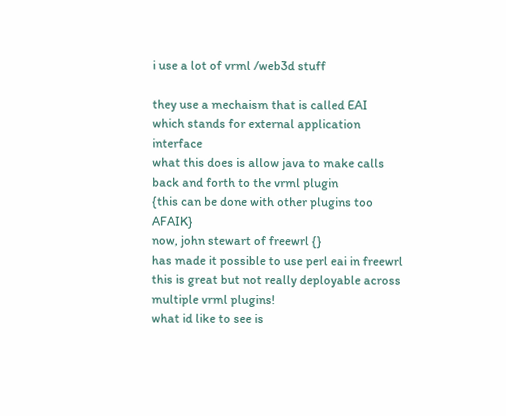i use a lot of vrml /web3d stuff

they use a mechaism that is called EAI
which stands for external application interface
what this does is allow java to make calls back and forth to the vrml plugin
{this can be done with other plugins too AFAIK}
now, john stewart of freewrl {}
has made it possible to use perl eai in freewrl
this is great but not really deployable across multiple vrml plugins!
what id like to see is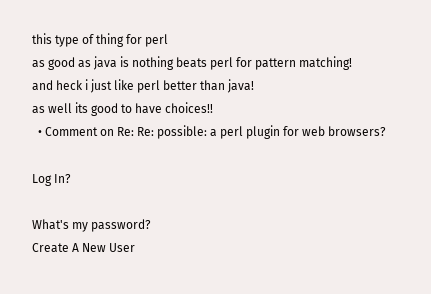this type of thing for perl
as good as java is nothing beats perl for pattern matching!
and heck i just like perl better than java!
as well its good to have choices!!
  • Comment on Re: Re: possible: a perl plugin for web browsers?

Log In?

What's my password?
Create A New User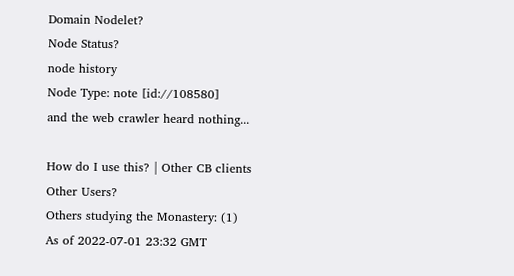Domain Nodelet?
Node Status?
node history
Node Type: note [id://108580]
and the web crawler heard nothing...

How do I use this? | Other CB clients
Other Users?
Others studying the Monastery: (1)
As of 2022-07-01 23:32 GMT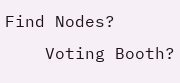Find Nodes?
    Voting Booth?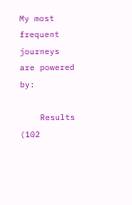My most frequent journeys are powered by:

    Results (102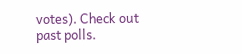votes). Check out past polls.